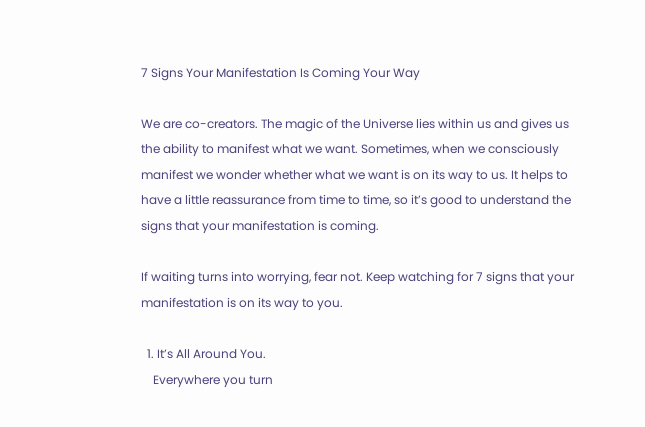7 Signs Your Manifestation Is Coming Your Way

We are co-creators. The magic of the Universe lies within us and gives us the ability to manifest what we want. Sometimes, when we consciously manifest we wonder whether what we want is on its way to us. It helps to have a little reassurance from time to time, so it’s good to understand the signs that your manifestation is coming.

If waiting turns into worrying, fear not. Keep watching for 7 signs that your manifestation is on its way to you.

  1. It’s All Around You.
    Everywhere you turn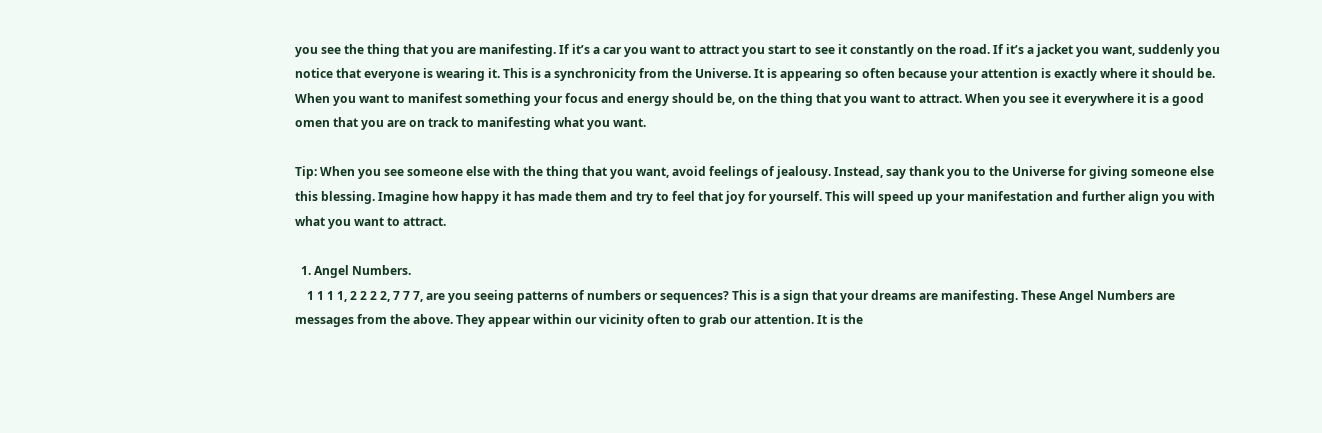you see the thing that you are manifesting. If it’s a car you want to attract you start to see it constantly on the road. If it’s a jacket you want, suddenly you notice that everyone is wearing it. This is a synchronicity from the Universe. It is appearing so often because your attention is exactly where it should be. When you want to manifest something your focus and energy should be, on the thing that you want to attract. When you see it everywhere it is a good omen that you are on track to manifesting what you want.

Tip: When you see someone else with the thing that you want, avoid feelings of jealousy. Instead, say thank you to the Universe for giving someone else this blessing. Imagine how happy it has made them and try to feel that joy for yourself. This will speed up your manifestation and further align you with what you want to attract.

  1. Angel Numbers.
    1 1 1 1, 2 2 2 2, 7 7 7, are you seeing patterns of numbers or sequences? This is a sign that your dreams are manifesting. These Angel Numbers are messages from the above. They appear within our vicinity often to grab our attention. It is the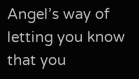Angel’s way of letting you know that you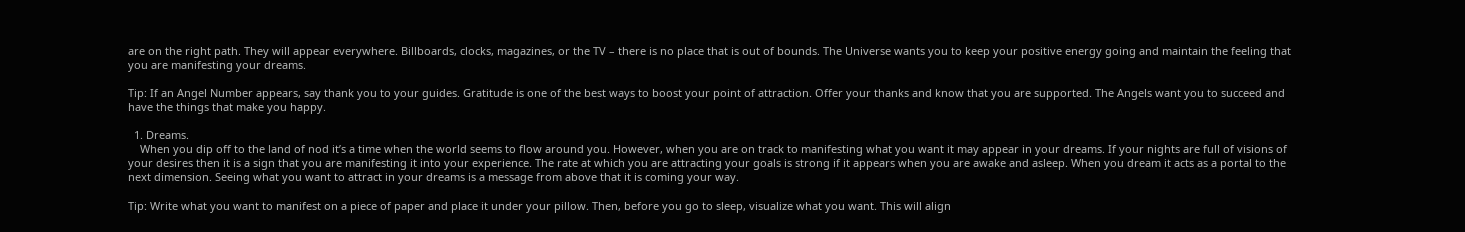are on the right path. They will appear everywhere. Billboards, clocks, magazines, or the TV – there is no place that is out of bounds. The Universe wants you to keep your positive energy going and maintain the feeling that you are manifesting your dreams.

Tip: If an Angel Number appears, say thank you to your guides. Gratitude is one of the best ways to boost your point of attraction. Offer your thanks and know that you are supported. The Angels want you to succeed and have the things that make you happy.

  1. Dreams.
    When you dip off to the land of nod it’s a time when the world seems to flow around you. However, when you are on track to manifesting what you want it may appear in your dreams. If your nights are full of visions of your desires then it is a sign that you are manifesting it into your experience. The rate at which you are attracting your goals is strong if it appears when you are awake and asleep. When you dream it acts as a portal to the next dimension. Seeing what you want to attract in your dreams is a message from above that it is coming your way.

Tip: Write what you want to manifest on a piece of paper and place it under your pillow. Then, before you go to sleep, visualize what you want. This will align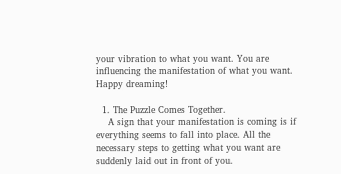your vibration to what you want. You are influencing the manifestation of what you want. Happy dreaming!

  1. The Puzzle Comes Together.
    A sign that your manifestation is coming is if everything seems to fall into place. All the necessary steps to getting what you want are suddenly laid out in front of you.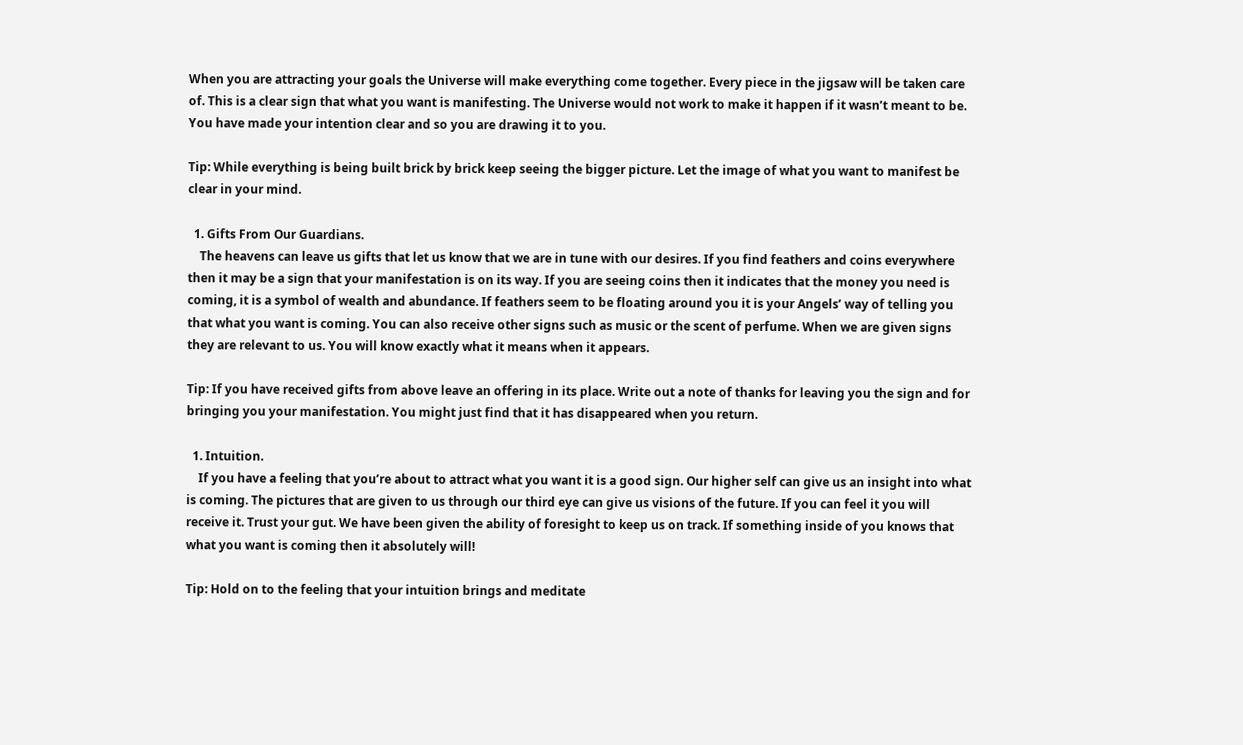When you are attracting your goals the Universe will make everything come together. Every piece in the jigsaw will be taken care of. This is a clear sign that what you want is manifesting. The Universe would not work to make it happen if it wasn’t meant to be. You have made your intention clear and so you are drawing it to you.

Tip: While everything is being built brick by brick keep seeing the bigger picture. Let the image of what you want to manifest be clear in your mind.

  1. Gifts From Our Guardians.
    The heavens can leave us gifts that let us know that we are in tune with our desires. If you find feathers and coins everywhere then it may be a sign that your manifestation is on its way. If you are seeing coins then it indicates that the money you need is coming, it is a symbol of wealth and abundance. If feathers seem to be floating around you it is your Angels’ way of telling you that what you want is coming. You can also receive other signs such as music or the scent of perfume. When we are given signs they are relevant to us. You will know exactly what it means when it appears.

Tip: If you have received gifts from above leave an offering in its place. Write out a note of thanks for leaving you the sign and for bringing you your manifestation. You might just find that it has disappeared when you return.

  1. Intuition.
    If you have a feeling that you’re about to attract what you want it is a good sign. Our higher self can give us an insight into what is coming. The pictures that are given to us through our third eye can give us visions of the future. If you can feel it you will receive it. Trust your gut. We have been given the ability of foresight to keep us on track. If something inside of you knows that what you want is coming then it absolutely will!

Tip: Hold on to the feeling that your intuition brings and meditate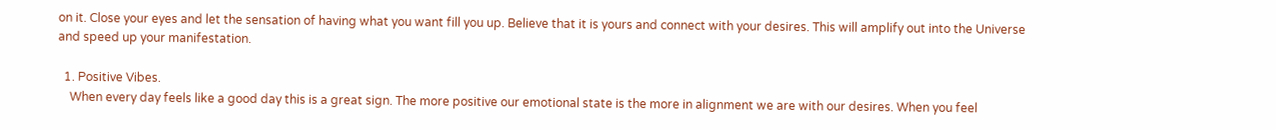on it. Close your eyes and let the sensation of having what you want fill you up. Believe that it is yours and connect with your desires. This will amplify out into the Universe and speed up your manifestation.

  1. Positive Vibes.
    When every day feels like a good day this is a great sign. The more positive our emotional state is the more in alignment we are with our desires. When you feel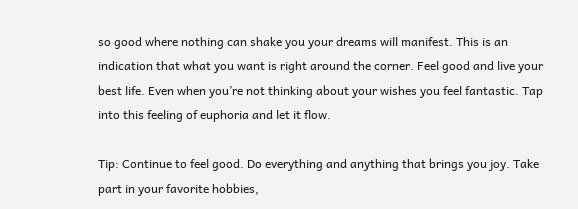so good where nothing can shake you your dreams will manifest. This is an indication that what you want is right around the corner. Feel good and live your best life. Even when you’re not thinking about your wishes you feel fantastic. Tap into this feeling of euphoria and let it flow.

Tip: Continue to feel good. Do everything and anything that brings you joy. Take part in your favorite hobbies,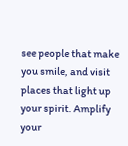see people that make you smile, and visit places that light up your spirit. Amplify your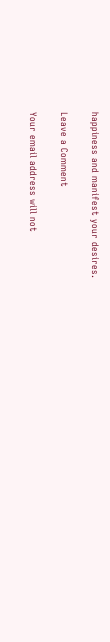happiness and manifest your desires.

Leave a Comment

Your email address will not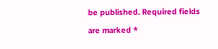be published. Required fields are marked *